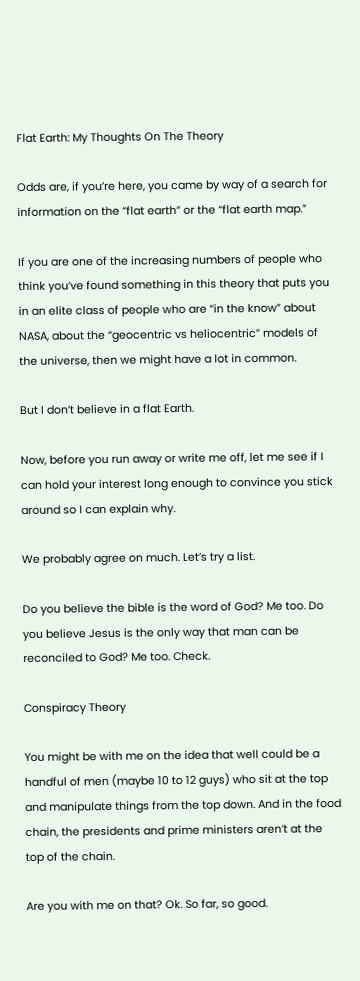Flat Earth: My Thoughts On The Theory

Odds are, if you’re here, you came by way of a search for information on the “flat earth” or the “flat earth map.”

If you are one of the increasing numbers of people who think you’ve found something in this theory that puts you in an elite class of people who are “in the know” about NASA, about the “geocentric vs heliocentric” models of the universe, then we might have a lot in common.

But I don’t believe in a flat Earth.

Now, before you run away or write me off, let me see if I can hold your interest long enough to convince you stick around so I can explain why.

We probably agree on much. Let’s try a list.

Do you believe the bible is the word of God? Me too. Do you believe Jesus is the only way that man can be reconciled to God? Me too. Check.

Conspiracy Theory

You might be with me on the idea that well could be a handful of men (maybe 10 to 12 guys) who sit at the top and manipulate things from the top down. And in the food chain, the presidents and prime ministers aren’t at the top of the chain.

Are you with me on that? Ok. So far, so good.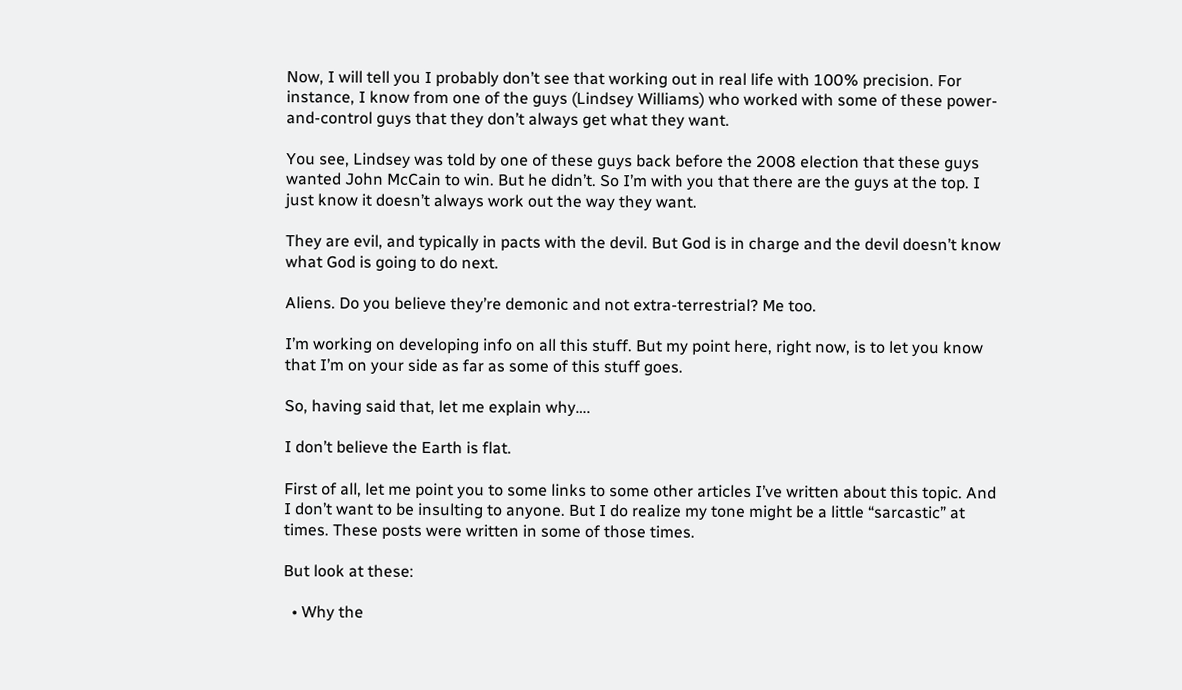Now, I will tell you I probably don’t see that working out in real life with 100% precision. For instance, I know from one of the guys (Lindsey Williams) who worked with some of these power-and-control guys that they don’t always get what they want.

You see, Lindsey was told by one of these guys back before the 2008 election that these guys wanted John McCain to win. But he didn’t. So I’m with you that there are the guys at the top. I just know it doesn’t always work out the way they want.

They are evil, and typically in pacts with the devil. But God is in charge and the devil doesn’t know what God is going to do next.

Aliens. Do you believe they’re demonic and not extra-terrestrial? Me too.

I’m working on developing info on all this stuff. But my point here, right now, is to let you know that I’m on your side as far as some of this stuff goes.

So, having said that, let me explain why….

I don’t believe the Earth is flat.

First of all, let me point you to some links to some other articles I’ve written about this topic. And I don’t want to be insulting to anyone. But I do realize my tone might be a little “sarcastic” at times. These posts were written in some of those times.

But look at these:

  • Why the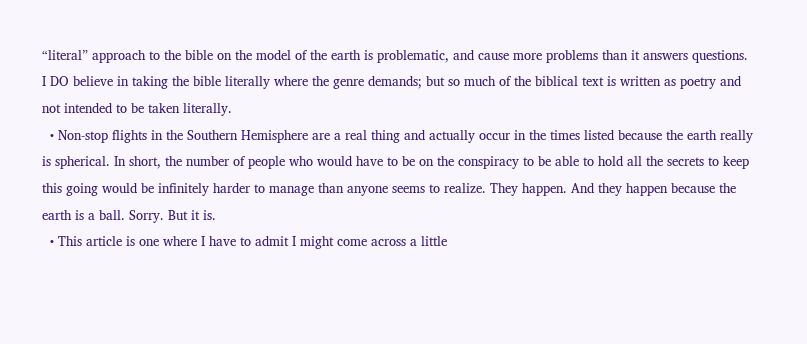“literal” approach to the bible on the model of the earth is problematic, and cause more problems than it answers questions. I DO believe in taking the bible literally where the genre demands; but so much of the biblical text is written as poetry and not intended to be taken literally.
  • Non-stop flights in the Southern Hemisphere are a real thing and actually occur in the times listed because the earth really is spherical. In short, the number of people who would have to be on the conspiracy to be able to hold all the secrets to keep this going would be infinitely harder to manage than anyone seems to realize. They happen. And they happen because the earth is a ball. Sorry. But it is.
  • This article is one where I have to admit I might come across a little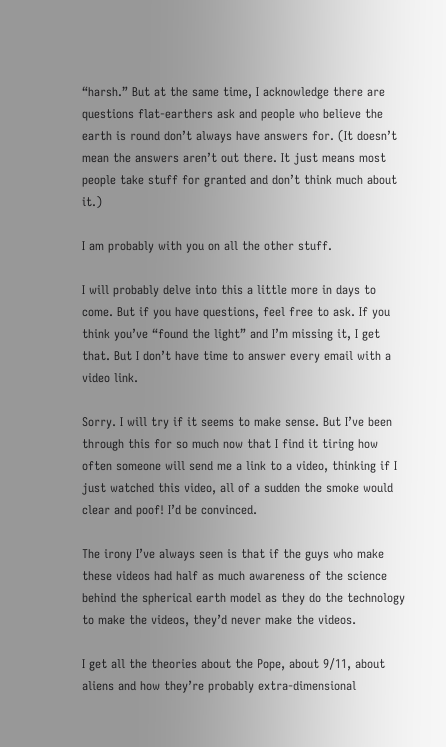“harsh.” But at the same time, I acknowledge there are questions flat-earthers ask and people who believe the earth is round don’t always have answers for. (It doesn’t mean the answers aren’t out there. It just means most people take stuff for granted and don’t think much about it.)

I am probably with you on all the other stuff.

I will probably delve into this a little more in days to come. But if you have questions, feel free to ask. If you think you’ve “found the light” and I’m missing it, I get that. But I don’t have time to answer every email with a video link.

Sorry. I will try if it seems to make sense. But I’ve been through this for so much now that I find it tiring how often someone will send me a link to a video, thinking if I just watched this video, all of a sudden the smoke would clear and poof! I’d be convinced.

The irony I’ve always seen is that if the guys who make these videos had half as much awareness of the science behind the spherical earth model as they do the technology to make the videos, they’d never make the videos.

I get all the theories about the Pope, about 9/11, about aliens and how they’re probably extra-dimensional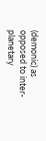(demonic) as opposed to inter-planetary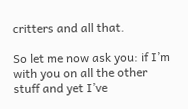critters and all that.

So let me now ask you: if I’m with you on all the other stuff and yet I’ve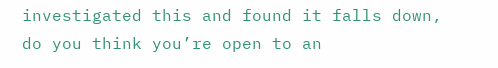investigated this and found it falls down, do you think you’re open to an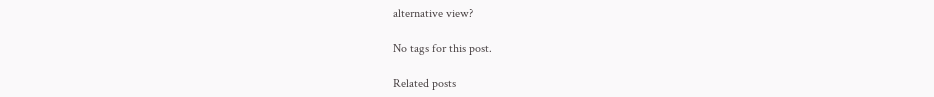alternative view?

No tags for this post.

Related posts